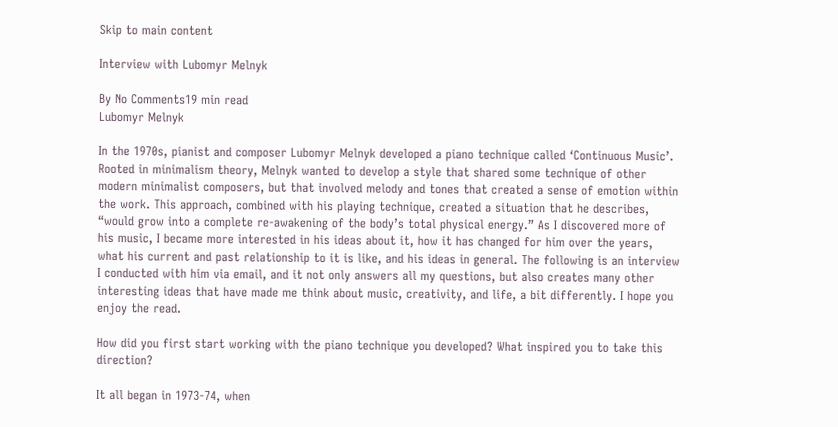Skip to main content

Interview with Lubomyr Melnyk

By No Comments19 min read
Lubomyr Melnyk

In the 1970s, pianist and composer Lubomyr Melnyk developed a piano technique called ‘Continuous Music’. Rooted in minimalism theory, Melnyk wanted to develop a style that shared some technique of other modern minimalist composers, but that involved melody and tones that created a sense of emotion within the work. This approach, combined with his playing technique, created a situation that he describes, “would grow into a complete re-awakening of the body’s total physical energy.” As I discovered more of his music, I became more interested in his ideas about it, how it has changed for him over the years, what his current and past relationship to it is like, and his ideas in general. The following is an interview I conducted with him via email, and it not only answers all my questions, but also creates many other interesting ideas that have made me think about music, creativity, and life, a bit differently. I hope you enjoy the read.

How did you first start working with the piano technique you developed? What inspired you to take this direction?

It all began in 1973-74, when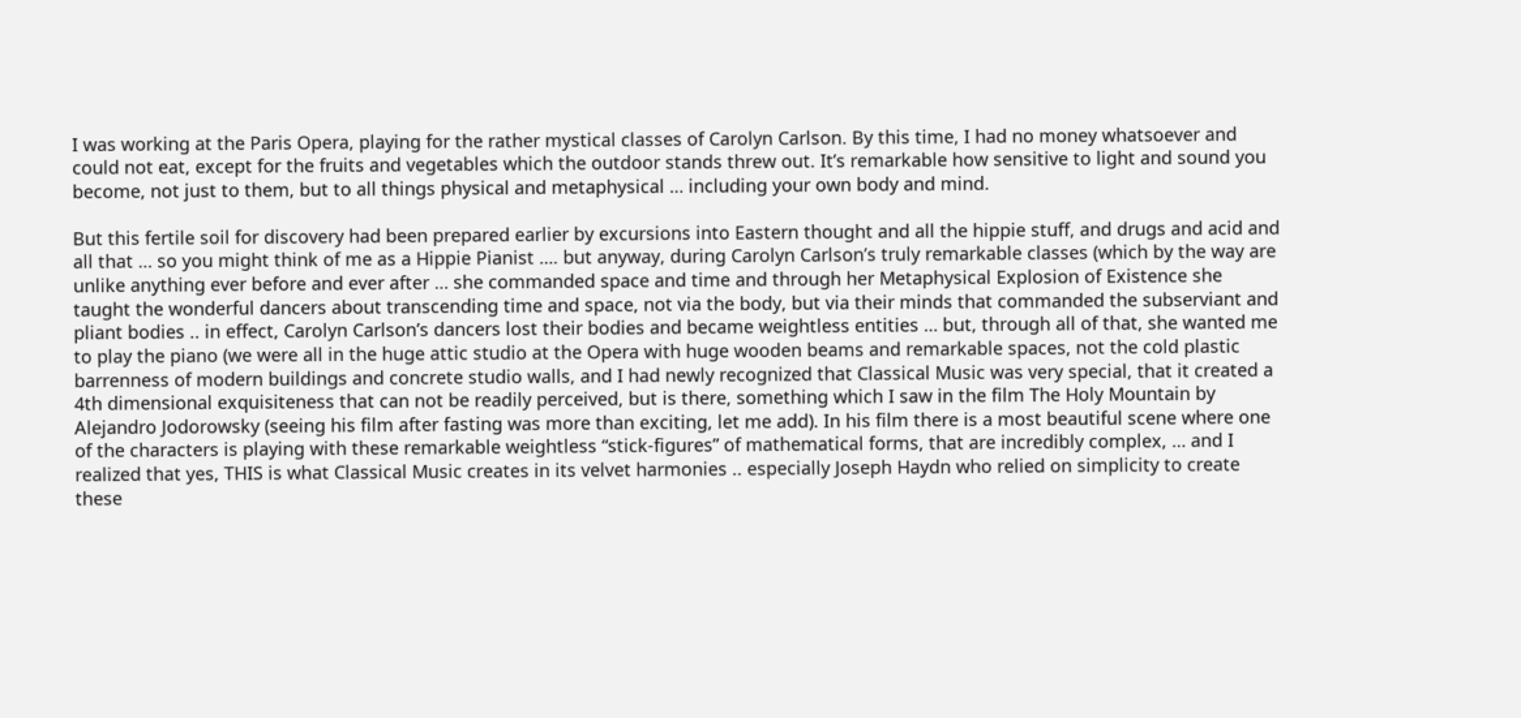I was working at the Paris Opera, playing for the rather mystical classes of Carolyn Carlson. By this time, I had no money whatsoever and could not eat, except for the fruits and vegetables which the outdoor stands threw out. It’s remarkable how sensitive to light and sound you become, not just to them, but to all things physical and metaphysical … including your own body and mind.

But this fertile soil for discovery had been prepared earlier by excursions into Eastern thought and all the hippie stuff, and drugs and acid and all that … so you might think of me as a Hippie Pianist …. but anyway, during Carolyn Carlson’s truly remarkable classes (which by the way are unlike anything ever before and ever after … she commanded space and time and through her Metaphysical Explosion of Existence she taught the wonderful dancers about transcending time and space, not via the body, but via their minds that commanded the subserviant and pliant bodies .. in effect, Carolyn Carlson’s dancers lost their bodies and became weightless entities … but, through all of that, she wanted me to play the piano (we were all in the huge attic studio at the Opera with huge wooden beams and remarkable spaces, not the cold plastic barrenness of modern buildings and concrete studio walls, and I had newly recognized that Classical Music was very special, that it created a 4th dimensional exquisiteness that can not be readily perceived, but is there, something which I saw in the film The Holy Mountain by Alejandro Jodorowsky (seeing his film after fasting was more than exciting, let me add). In his film there is a most beautiful scene where one of the characters is playing with these remarkable weightless “stick-figures” of mathematical forms, that are incredibly complex, … and I realized that yes, THIS is what Classical Music creates in its velvet harmonies .. especially Joseph Haydn who relied on simplicity to create these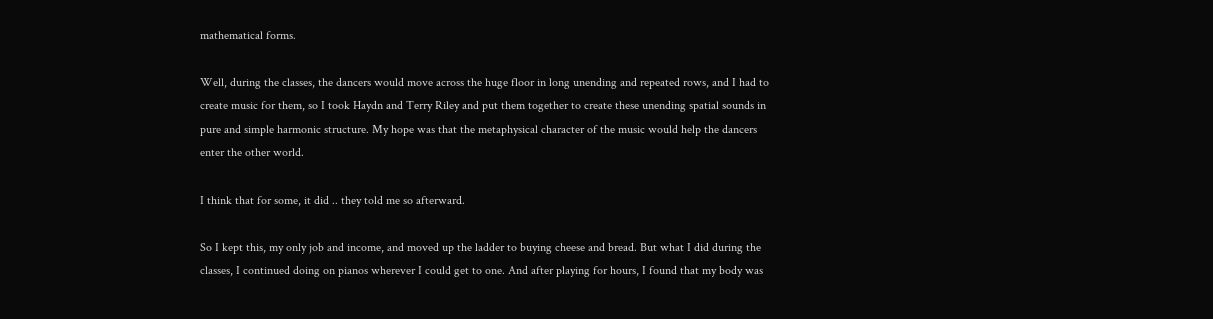mathematical forms.

Well, during the classes, the dancers would move across the huge floor in long unending and repeated rows, and I had to create music for them, so I took Haydn and Terry Riley and put them together to create these unending spatial sounds in pure and simple harmonic structure. My hope was that the metaphysical character of the music would help the dancers enter the other world.

I think that for some, it did .. they told me so afterward.

So I kept this, my only job and income, and moved up the ladder to buying cheese and bread. But what I did during the classes, I continued doing on pianos wherever I could get to one. And after playing for hours, I found that my body was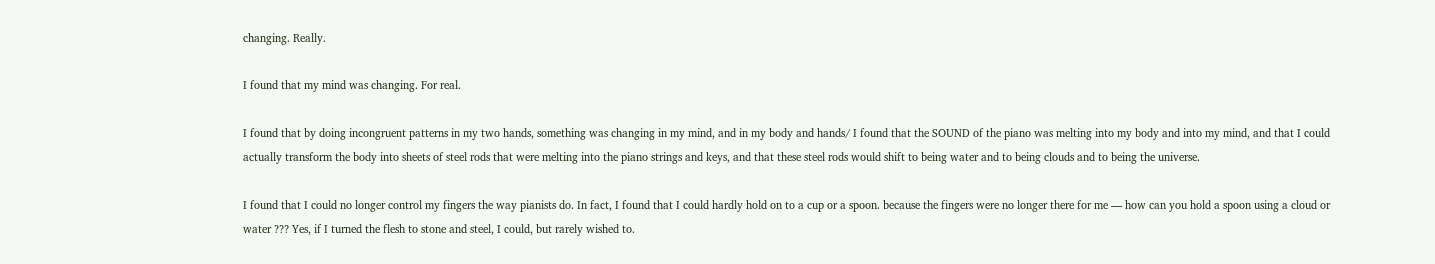changing. Really.

I found that my mind was changing. For real.

I found that by doing incongruent patterns in my two hands, something was changing in my mind, and in my body and hands/ I found that the SOUND of the piano was melting into my body and into my mind, and that I could actually transform the body into sheets of steel rods that were melting into the piano strings and keys, and that these steel rods would shift to being water and to being clouds and to being the universe.

I found that I could no longer control my fingers the way pianists do. In fact, I found that I could hardly hold on to a cup or a spoon. because the fingers were no longer there for me — how can you hold a spoon using a cloud or water ??? Yes, if I turned the flesh to stone and steel, I could, but rarely wished to.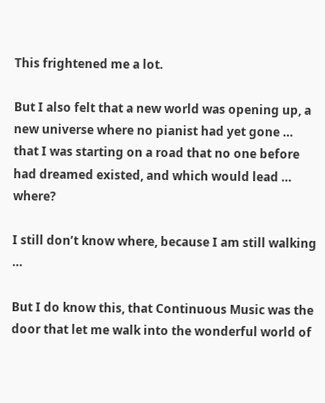This frightened me a lot.

But I also felt that a new world was opening up, a new universe where no pianist had yet gone … that I was starting on a road that no one before had dreamed existed, and which would lead … where?

I still don’t know where, because I am still walking …

But I do know this, that Continuous Music was the door that let me walk into the wonderful world of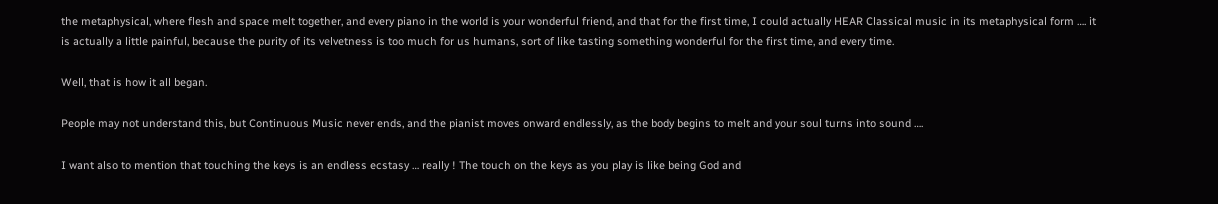the metaphysical, where flesh and space melt together, and every piano in the world is your wonderful friend, and that for the first time, I could actually HEAR Classical music in its metaphysical form …. it is actually a little painful, because the purity of its velvetness is too much for us humans, sort of like tasting something wonderful for the first time, and every time.

Well, that is how it all began.

People may not understand this, but Continuous Music never ends, and the pianist moves onward endlessly, as the body begins to melt and your soul turns into sound ….

I want also to mention that touching the keys is an endless ecstasy … really ! The touch on the keys as you play is like being God and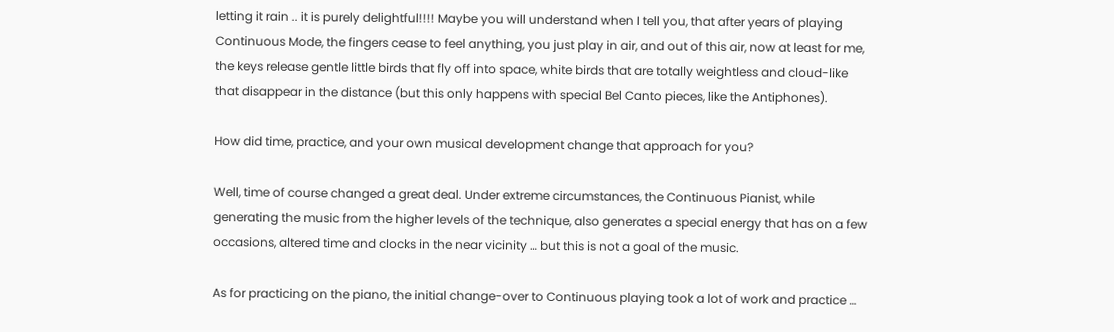letting it rain .. it is purely delightful!!!! Maybe you will understand when I tell you, that after years of playing Continuous Mode, the fingers cease to feel anything, you just play in air, and out of this air, now at least for me, the keys release gentle little birds that fly off into space, white birds that are totally weightless and cloud-like that disappear in the distance (but this only happens with special Bel Canto pieces, like the Antiphones).

How did time, practice, and your own musical development change that approach for you?

Well, time of course changed a great deal. Under extreme circumstances, the Continuous Pianist, while generating the music from the higher levels of the technique, also generates a special energy that has on a few occasions, altered time and clocks in the near vicinity … but this is not a goal of the music.

As for practicing on the piano, the initial change-over to Continuous playing took a lot of work and practice …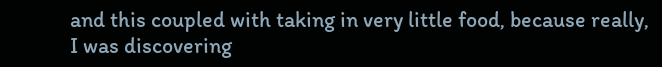and this coupled with taking in very little food, because really, I was discovering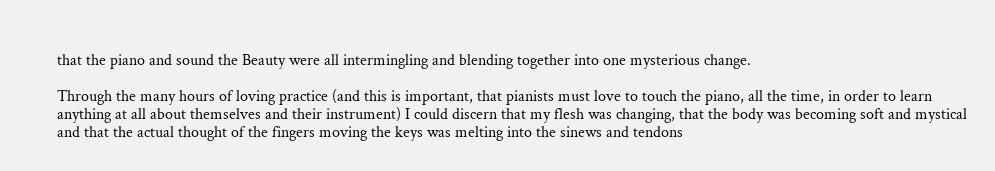that the piano and sound the Beauty were all intermingling and blending together into one mysterious change.

Through the many hours of loving practice (and this is important, that pianists must love to touch the piano, all the time, in order to learn anything at all about themselves and their instrument) I could discern that my flesh was changing, that the body was becoming soft and mystical and that the actual thought of the fingers moving the keys was melting into the sinews and tendons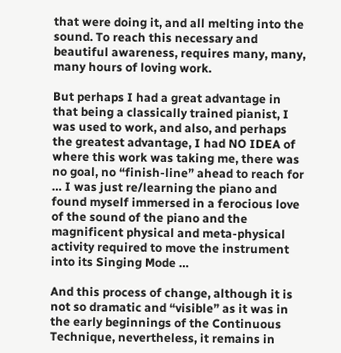that were doing it, and all melting into the sound. To reach this necessary and beautiful awareness, requires many, many, many hours of loving work.

But perhaps I had a great advantage in that being a classically trained pianist, I was used to work, and also, and perhaps the greatest advantage, I had NO IDEA of where this work was taking me, there was no goal, no “finish-line” ahead to reach for … I was just re/learning the piano and found myself immersed in a ferocious love of the sound of the piano and the magnificent physical and meta-physical activity required to move the instrument into its Singing Mode …

And this process of change, although it is not so dramatic and “visible” as it was in the early beginnings of the Continuous Technique, nevertheless, it remains in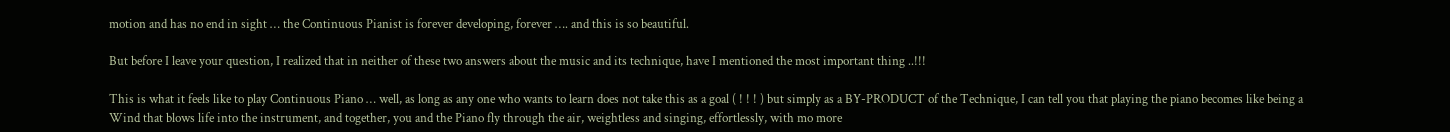motion and has no end in sight … the Continuous Pianist is forever developing, forever …. and this is so beautiful.

But before I leave your question, I realized that in neither of these two answers about the music and its technique, have I mentioned the most important thing ..!!!

This is what it feels like to play Continuous Piano … well, as long as any one who wants to learn does not take this as a goal ( ! ! ! ) but simply as a BY-PRODUCT of the Technique, I can tell you that playing the piano becomes like being a Wind that blows life into the instrument, and together, you and the Piano fly through the air, weightless and singing, effortlessly, with mo more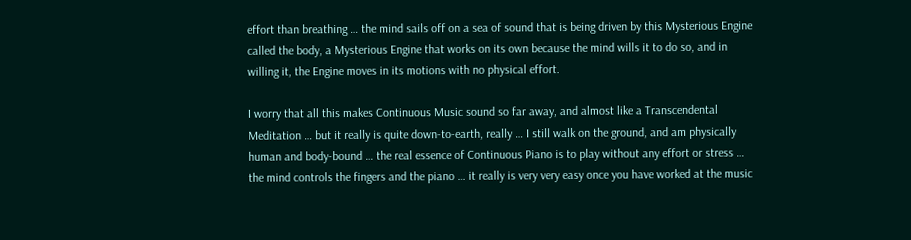effort than breathing … the mind sails off on a sea of sound that is being driven by this Mysterious Engine called the body, a Mysterious Engine that works on its own because the mind wills it to do so, and in willing it, the Engine moves in its motions with no physical effort.

I worry that all this makes Continuous Music sound so far away, and almost like a Transcendental Meditation … but it really is quite down-to-earth, really … I still walk on the ground, and am physically human and body-bound … the real essence of Continuous Piano is to play without any effort or stress … the mind controls the fingers and the piano … it really is very very easy once you have worked at the music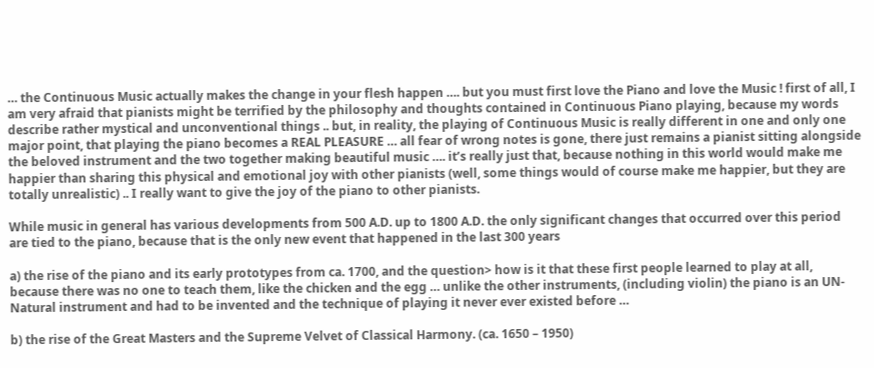… the Continuous Music actually makes the change in your flesh happen …. but you must first love the Piano and love the Music ! first of all, I am very afraid that pianists might be terrified by the philosophy and thoughts contained in Continuous Piano playing, because my words describe rather mystical and unconventional things .. but, in reality, the playing of Continuous Music is really different in one and only one major point, that playing the piano becomes a REAL PLEASURE … all fear of wrong notes is gone, there just remains a pianist sitting alongside the beloved instrument and the two together making beautiful music …. it’s really just that, because nothing in this world would make me happier than sharing this physical and emotional joy with other pianists (well, some things would of course make me happier, but they are totally unrealistic) .. I really want to give the joy of the piano to other pianists.

While music in general has various developments from 500 A.D. up to 1800 A.D. the only significant changes that occurred over this period are tied to the piano, because that is the only new event that happened in the last 300 years

a) the rise of the piano and its early prototypes from ca. 1700, and the question> how is it that these first people learned to play at all, because there was no one to teach them, like the chicken and the egg … unlike the other instruments, (including violin) the piano is an UN-Natural instrument and had to be invented and the technique of playing it never ever existed before …

b) the rise of the Great Masters and the Supreme Velvet of Classical Harmony. (ca. 1650 – 1950)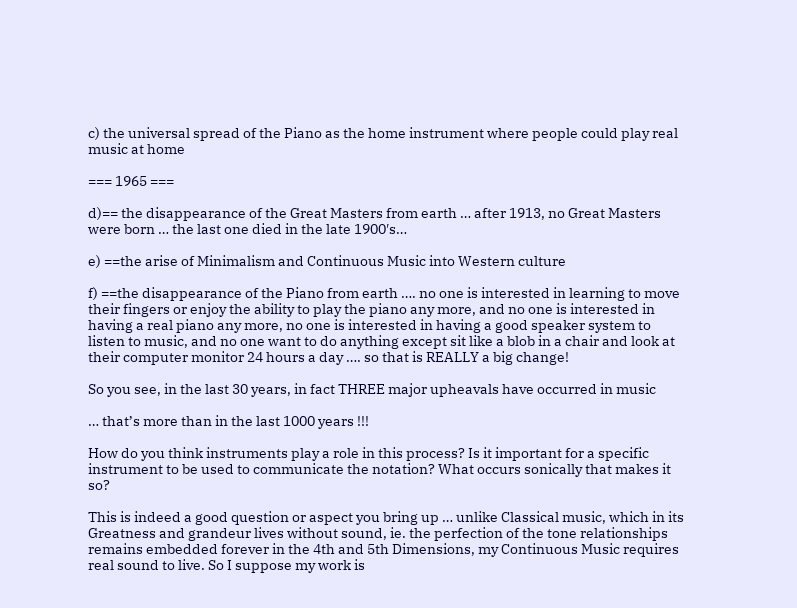c) the universal spread of the Piano as the home instrument where people could play real music at home

=== 1965 ===

d)== the disappearance of the Great Masters from earth … after 1913, no Great Masters were born … the last one died in the late 1900′s…

e) ==the arise of Minimalism and Continuous Music into Western culture

f) ==the disappearance of the Piano from earth …. no one is interested in learning to move their fingers or enjoy the ability to play the piano any more, and no one is interested in having a real piano any more, no one is interested in having a good speaker system to listen to music, and no one want to do anything except sit like a blob in a chair and look at their computer monitor 24 hours a day …. so that is REALLY a big change!

So you see, in the last 30 years, in fact THREE major upheavals have occurred in music

… that’s more than in the last 1000 years !!!

How do you think instruments play a role in this process? Is it important for a specific instrument to be used to communicate the notation? What occurs sonically that makes it so?

This is indeed a good question or aspect you bring up … unlike Classical music, which in its Greatness and grandeur lives without sound, ie. the perfection of the tone relationships remains embedded forever in the 4th and 5th Dimensions, my Continuous Music requires real sound to live. So I suppose my work is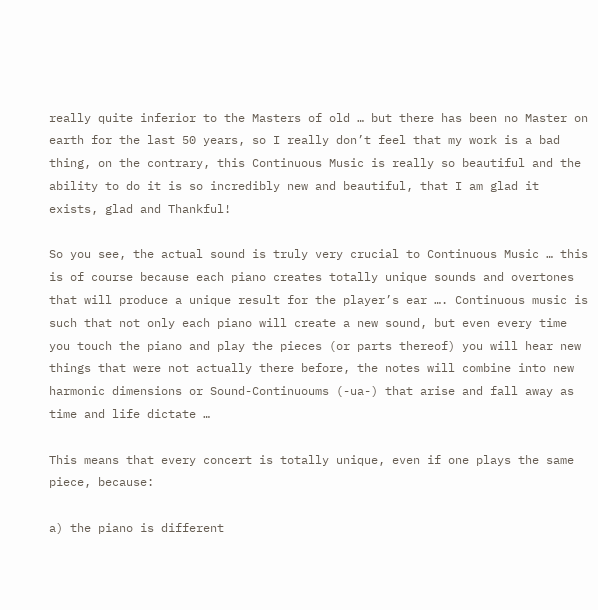really quite inferior to the Masters of old … but there has been no Master on earth for the last 50 years, so I really don’t feel that my work is a bad thing, on the contrary, this Continuous Music is really so beautiful and the ability to do it is so incredibly new and beautiful, that I am glad it exists, glad and Thankful!

So you see, the actual sound is truly very crucial to Continuous Music … this is of course because each piano creates totally unique sounds and overtones that will produce a unique result for the player’s ear …. Continuous music is such that not only each piano will create a new sound, but even every time you touch the piano and play the pieces (or parts thereof) you will hear new things that were not actually there before, the notes will combine into new harmonic dimensions or Sound-Continuoums (-ua-) that arise and fall away as time and life dictate …

This means that every concert is totally unique, even if one plays the same piece, because:

a) the piano is different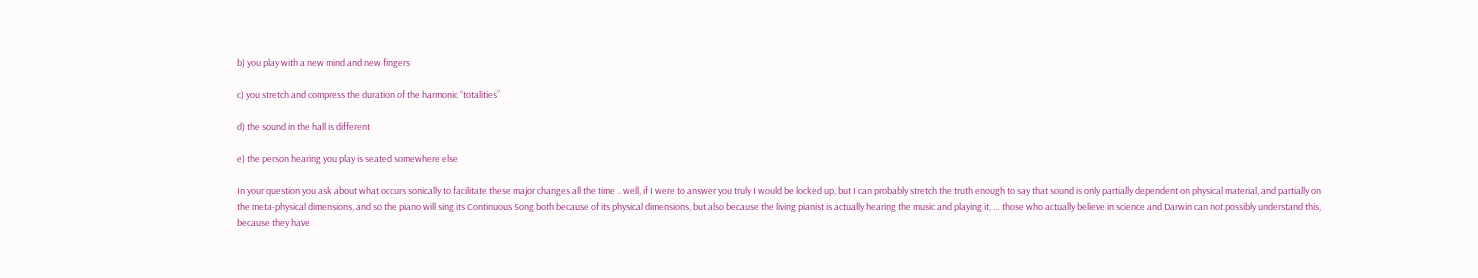b) you play with a new mind and new fingers

c) you stretch and compress the duration of the harmonic “totalities”

d) the sound in the hall is different

e) the person hearing you play is seated somewhere else

In your question you ask about what occurs sonically to facilitate these major changes all the time .. well, if I were to answer you truly I would be locked up, but I can probably stretch the truth enough to say that sound is only partially dependent on physical material, and partially on the meta-physical dimensions, and so the piano will sing its Continuous Song both because of its physical dimensions, but also because the living pianist is actually hearing the music and playing it, … those who actually believe in science and Darwin can not possibly understand this, because they have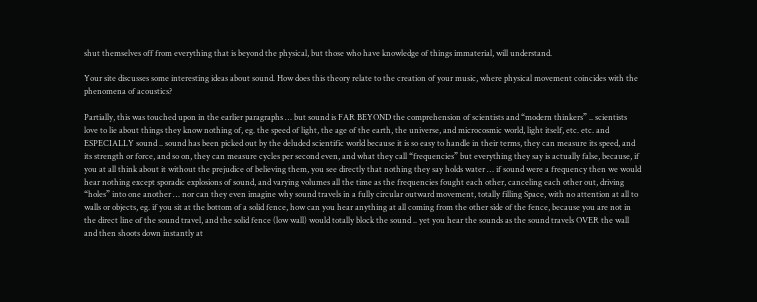shut themselves off from everything that is beyond the physical, but those who have knowledge of things immaterial, will understand.

Your site discusses some interesting ideas about sound. How does this theory relate to the creation of your music, where physical movement coincides with the phenomena of acoustics?

Partially, this was touched upon in the earlier paragraphs … but sound is FAR BEYOND the comprehension of scientists and “modern thinkers” .. scientists love to lie about things they know nothing of, eg. the speed of light, the age of the earth, the universe, and microcosmic world, light itself, etc. etc. and ESPECIALLY sound .. sound has been picked out by the deluded scientific world because it is so easy to handle in their terms, they can measure its speed, and its strength or force, and so on, they can measure cycles per second even, and what they call “frequencies” but everything they say is actually false, because, if you at all think about it without the prejudice of believing them, you see directly that nothing they say holds water … if sound were a frequency then we would hear nothing except sporadic explosions of sound, and varying volumes all the time as the frequencies fought each other, canceling each other out, driving “holes” into one another … nor can they even imagine why sound travels in a fully circular outward movement, totally filling Space, with no attention at all to walls or objects, eg. if you sit at the bottom of a solid fence, how can you hear anything at all coming from the other side of the fence, because you are not in the direct line of the sound travel, and the solid fence (low wall) would totally block the sound .. yet you hear the sounds as the sound travels OVER the wall and then shoots down instantly at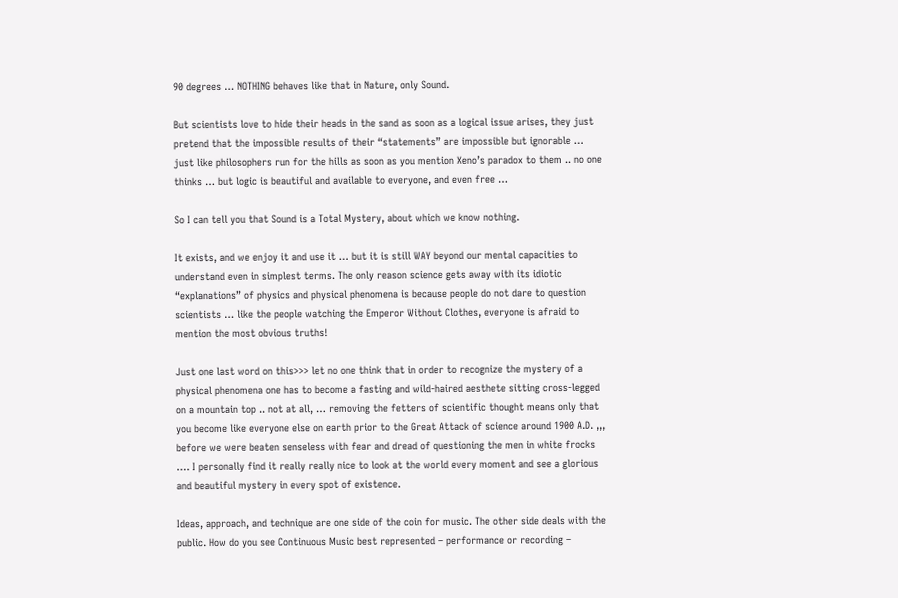90 degrees … NOTHING behaves like that in Nature, only Sound.

But scientists love to hide their heads in the sand as soon as a logical issue arises, they just pretend that the impossible results of their “statements” are impossible but ignorable … just like philosophers run for the hills as soon as you mention Xeno’s paradox to them .. no one thinks … but logic is beautiful and available to everyone, and even free …

So I can tell you that Sound is a Total Mystery, about which we know nothing.

It exists, and we enjoy it and use it … but it is still WAY beyond our mental capacities to understand even in simplest terms. The only reason science gets away with its idiotic “explanations” of physics and physical phenomena is because people do not dare to question scientists … like the people watching the Emperor Without Clothes, everyone is afraid to mention the most obvious truths!

Just one last word on this>>> let no one think that in order to recognize the mystery of a physical phenomena one has to become a fasting and wild-haired aesthete sitting cross-legged on a mountain top .. not at all, … removing the fetters of scientific thought means only that you become like everyone else on earth prior to the Great Attack of science around 1900 A.D. ,,, before we were beaten senseless with fear and dread of questioning the men in white frocks …. I personally find it really really nice to look at the world every moment and see a glorious and beautiful mystery in every spot of existence.

Ideas, approach, and technique are one side of the coin for music. The other side deals with the public. How do you see Continuous Music best represented – performance or recording –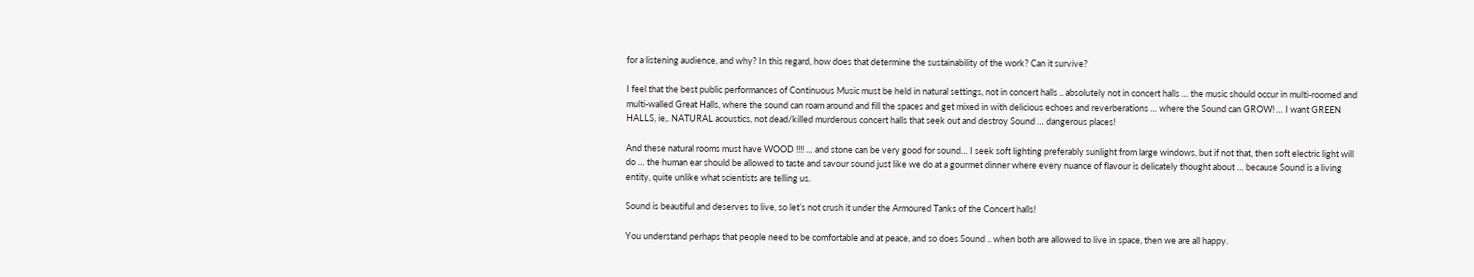for a listening audience, and why? In this regard, how does that determine the sustainability of the work? Can it survive?

I feel that the best public performances of Continuous Music must be held in natural settings, not in concert halls .. absolutely not in concert halls … the music should occur in multi-roomed and multi-walled Great Halls, where the sound can roam around and fill the spaces and get mixed in with delicious echoes and reverberations … where the Sound can GROW! … I want GREEN HALLS, ie,. NATURAL acoustics, not dead/killed murderous concert halls that seek out and destroy Sound … dangerous places!

And these natural rooms must have WOOD !!!! … and stone can be very good for sound… I seek soft lighting preferably sunlight from large windows, but if not that, then soft electric light will do … the human ear should be allowed to taste and savour sound just like we do at a gourmet dinner where every nuance of flavour is delicately thought about … because Sound is a living entity, quite unlike what scientists are telling us.

Sound is beautiful and deserves to live, so let’s not crush it under the Armoured Tanks of the Concert halls!

You understand perhaps that people need to be comfortable and at peace, and so does Sound .. when both are allowed to live in space, then we are all happy.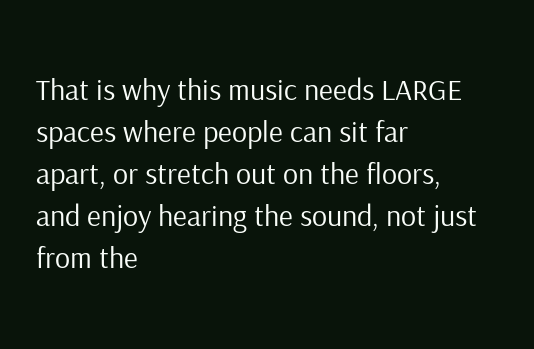That is why this music needs LARGE spaces where people can sit far apart, or stretch out on the floors, and enjoy hearing the sound, not just from the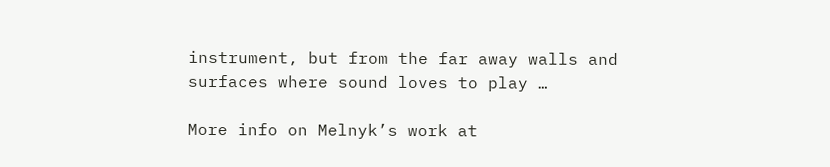instrument, but from the far away walls and surfaces where sound loves to play …

More info on Melnyk’s work at